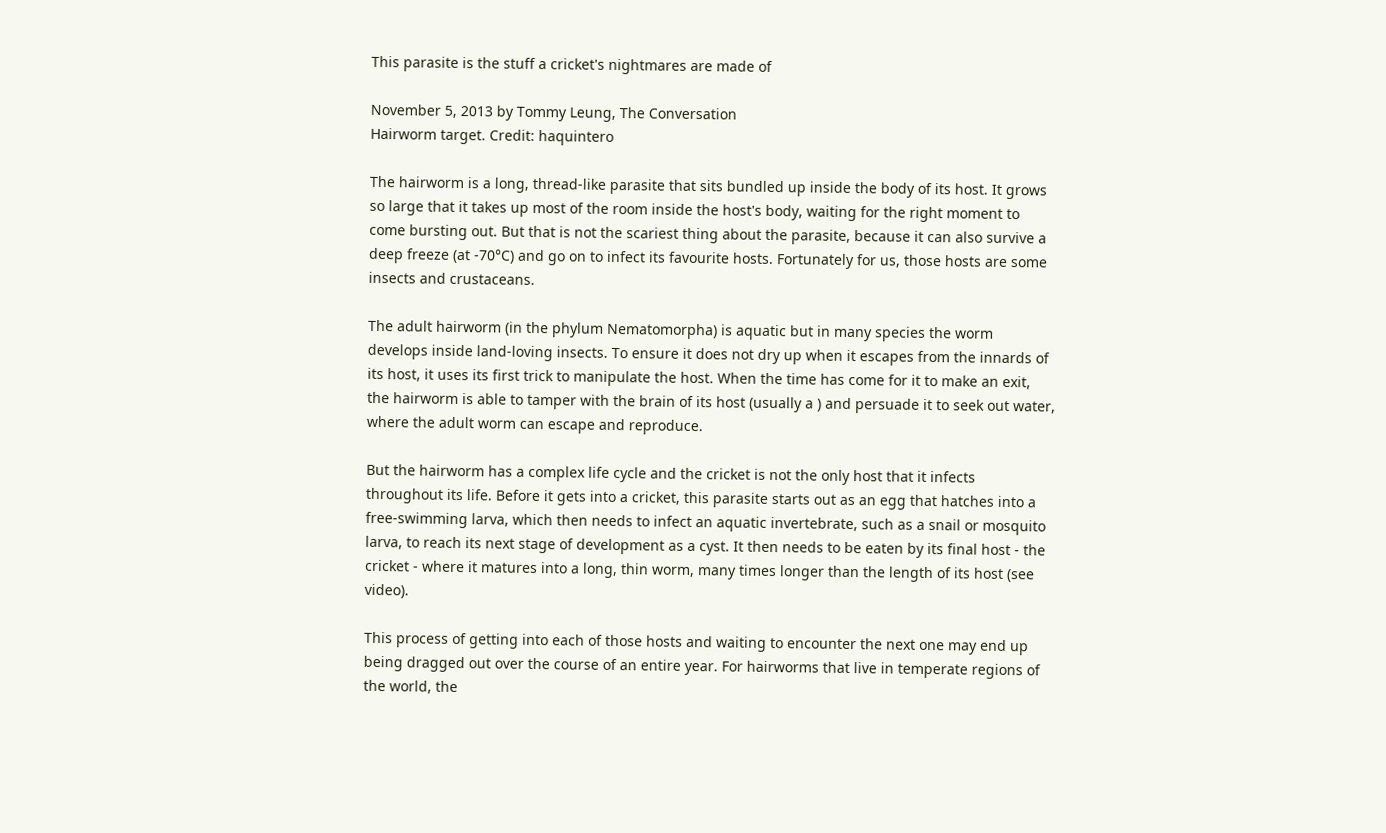This parasite is the stuff a cricket's nightmares are made of

November 5, 2013 by Tommy Leung, The Conversation
Hairworm target. Credit: haquintero

The hairworm is a long, thread-like parasite that sits bundled up inside the body of its host. It grows so large that it takes up most of the room inside the host's body, waiting for the right moment to come bursting out. But that is not the scariest thing about the parasite, because it can also survive a deep freeze (at -70°C) and go on to infect its favourite hosts. Fortunately for us, those hosts are some insects and crustaceans.

The adult hairworm (in the phylum Nematomorpha) is aquatic but in many species the worm develops inside land-loving insects. To ensure it does not dry up when it escapes from the innards of its host, it uses its first trick to manipulate the host. When the time has come for it to make an exit, the hairworm is able to tamper with the brain of its host (usually a ) and persuade it to seek out water, where the adult worm can escape and reproduce.

But the hairworm has a complex life cycle and the cricket is not the only host that it infects throughout its life. Before it gets into a cricket, this parasite starts out as an egg that hatches into a free-swimming larva, which then needs to infect an aquatic invertebrate, such as a snail or mosquito larva, to reach its next stage of development as a cyst. It then needs to be eaten by its final host - the cricket - where it matures into a long, thin worm, many times longer than the length of its host (see video).

This process of getting into each of those hosts and waiting to encounter the next one may end up being dragged out over the course of an entire year. For hairworms that live in temperate regions of the world, the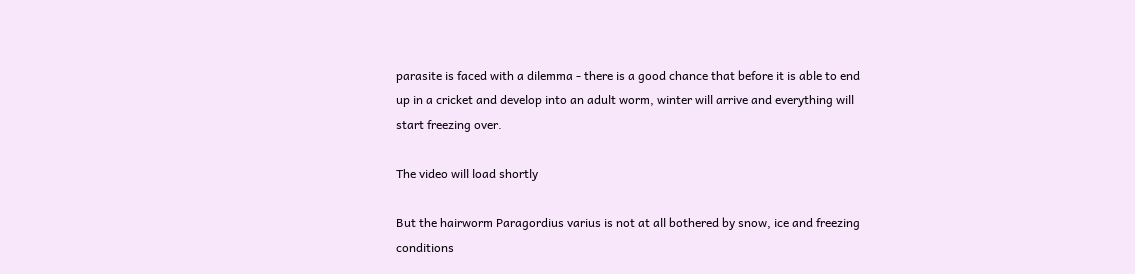parasite is faced with a dilemma - there is a good chance that before it is able to end up in a cricket and develop into an adult worm, winter will arrive and everything will start freezing over.

The video will load shortly

But the hairworm Paragordius varius is not at all bothered by snow, ice and freezing conditions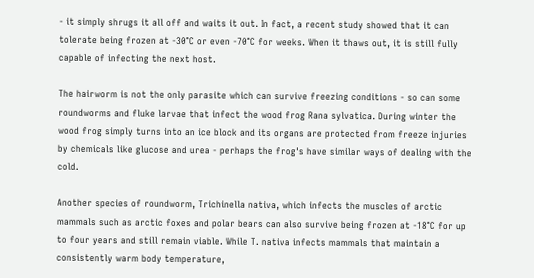- it simply shrugs it all off and waits it out. In fact, a recent study showed that it can tolerate being frozen at -30°C or even -70°C for weeks. When it thaws out, it is still fully capable of infecting the next host.

The hairworm is not the only parasite which can survive freezing conditions - so can some roundworms and fluke larvae that infect the wood frog Rana sylvatica. During winter the wood frog simply turns into an ice block and its organs are protected from freeze injuries by chemicals like glucose and urea - perhaps the frog's have similar ways of dealing with the cold.

Another species of roundworm, Trichinella nativa, which infects the muscles of arctic mammals such as arctic foxes and polar bears can also survive being frozen at -18°C for up to four years and still remain viable. While T. nativa infects mammals that maintain a consistently warm body temperature,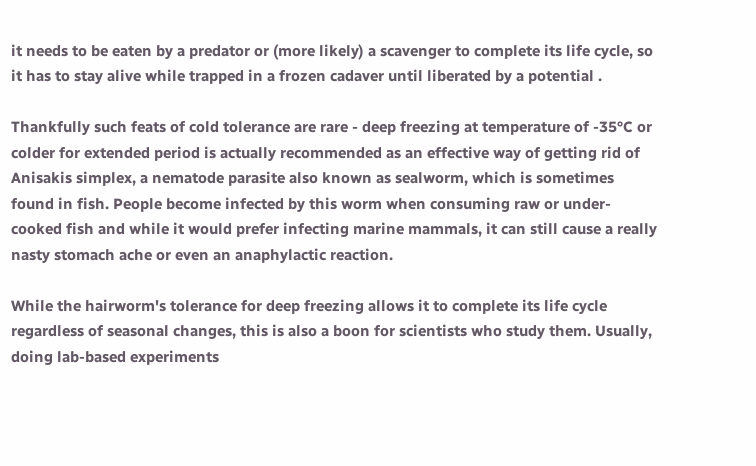it needs to be eaten by a predator or (more likely) a scavenger to complete its life cycle, so it has to stay alive while trapped in a frozen cadaver until liberated by a potential .

Thankfully such feats of cold tolerance are rare - deep freezing at temperature of -35°C or colder for extended period is actually recommended as an effective way of getting rid of Anisakis simplex, a nematode parasite also known as sealworm, which is sometimes found in fish. People become infected by this worm when consuming raw or under-cooked fish and while it would prefer infecting marine mammals, it can still cause a really nasty stomach ache or even an anaphylactic reaction.

While the hairworm's tolerance for deep freezing allows it to complete its life cycle regardless of seasonal changes, this is also a boon for scientists who study them. Usually, doing lab-based experiments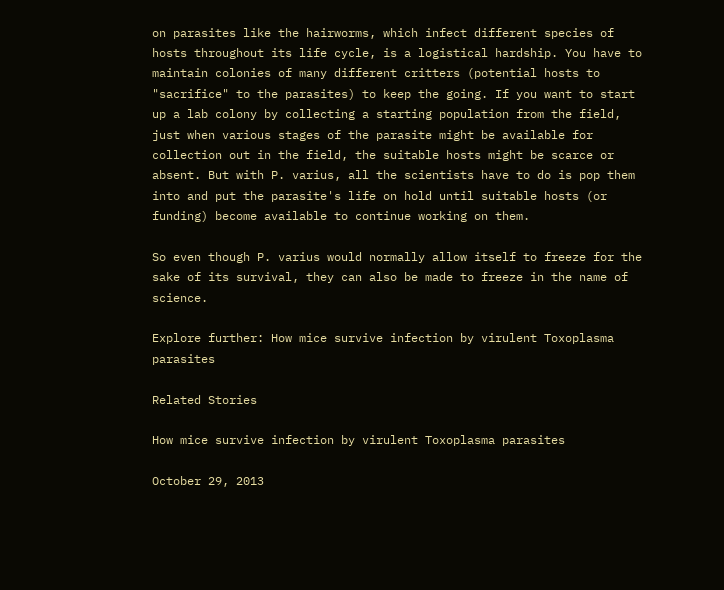on parasites like the hairworms, which infect different species of hosts throughout its life cycle, is a logistical hardship. You have to maintain colonies of many different critters (potential hosts to "sacrifice" to the parasites) to keep the going. If you want to start up a lab colony by collecting a starting population from the field, just when various stages of the parasite might be available for collection out in the field, the suitable hosts might be scarce or absent. But with P. varius, all the scientists have to do is pop them into and put the parasite's life on hold until suitable hosts (or funding) become available to continue working on them.

So even though P. varius would normally allow itself to freeze for the sake of its survival, they can also be made to freeze in the name of science.

Explore further: How mice survive infection by virulent Toxoplasma parasites

Related Stories

How mice survive infection by virulent Toxoplasma parasites

October 29, 2013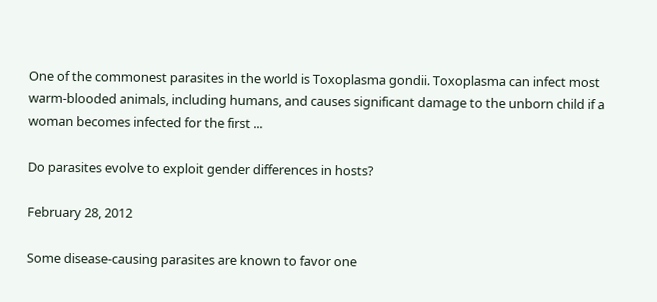One of the commonest parasites in the world is Toxoplasma gondii. Toxoplasma can infect most warm-blooded animals, including humans, and causes significant damage to the unborn child if a woman becomes infected for the first ...

Do parasites evolve to exploit gender differences in hosts?

February 28, 2012

Some disease-causing parasites are known to favor one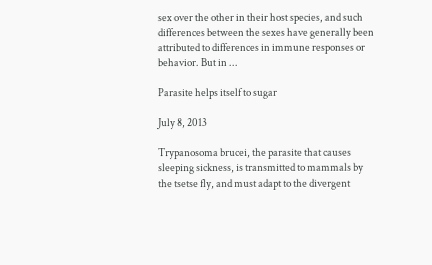sex over the other in their host species, and such differences between the sexes have generally been attributed to differences in immune responses or behavior. But in ...

Parasite helps itself to sugar

July 8, 2013

Trypanosoma brucei, the parasite that causes sleeping sickness, is transmitted to mammals by the tsetse fly, and must adapt to the divergent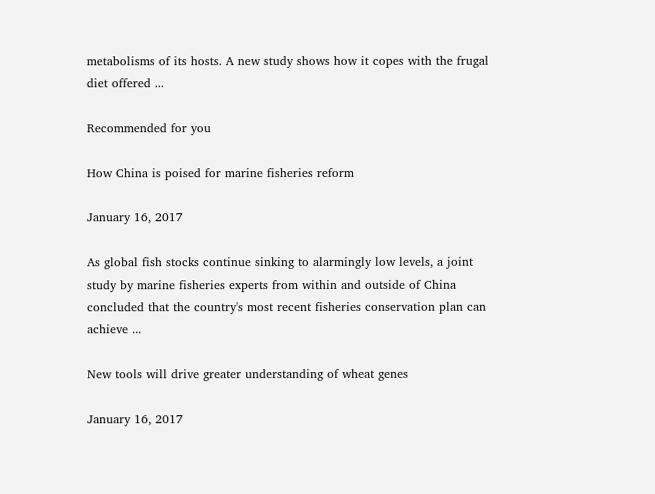metabolisms of its hosts. A new study shows how it copes with the frugal diet offered ...

Recommended for you

How China is poised for marine fisheries reform

January 16, 2017

As global fish stocks continue sinking to alarmingly low levels, a joint study by marine fisheries experts from within and outside of China concluded that the country's most recent fisheries conservation plan can achieve ...

New tools will drive greater understanding of wheat genes

January 16, 2017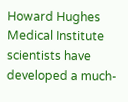Howard Hughes Medical Institute scientists have developed a much-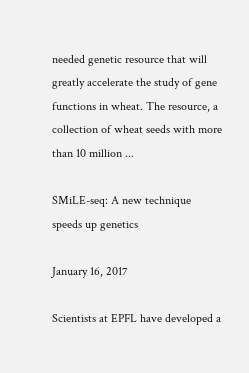needed genetic resource that will greatly accelerate the study of gene functions in wheat. The resource, a collection of wheat seeds with more than 10 million ...

SMiLE-seq: A new technique speeds up genetics

January 16, 2017

Scientists at EPFL have developed a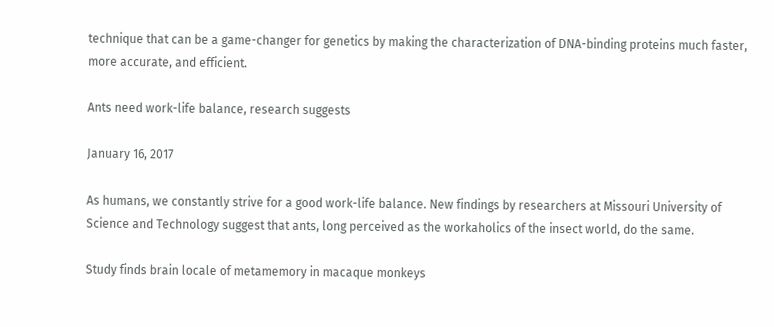technique that can be a game-changer for genetics by making the characterization of DNA-binding proteins much faster, more accurate, and efficient.

Ants need work-life balance, research suggests

January 16, 2017

As humans, we constantly strive for a good work-life balance. New findings by researchers at Missouri University of Science and Technology suggest that ants, long perceived as the workaholics of the insect world, do the same.

Study finds brain locale of metamemory in macaque monkeys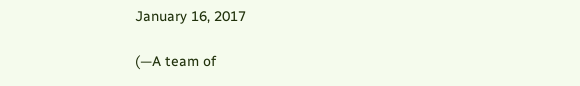January 16, 2017

(—A team of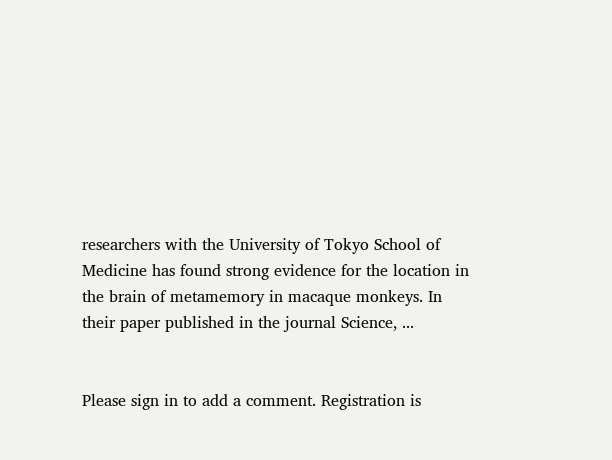researchers with the University of Tokyo School of Medicine has found strong evidence for the location in the brain of metamemory in macaque monkeys. In their paper published in the journal Science, ...


Please sign in to add a comment. Registration is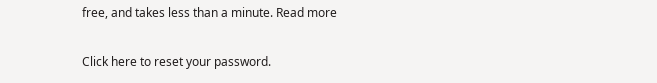free, and takes less than a minute. Read more

Click here to reset your password.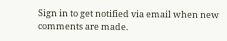Sign in to get notified via email when new comments are made.